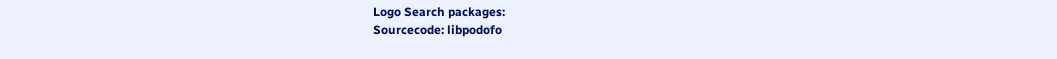Logo Search packages:
Sourcecode: libpodofo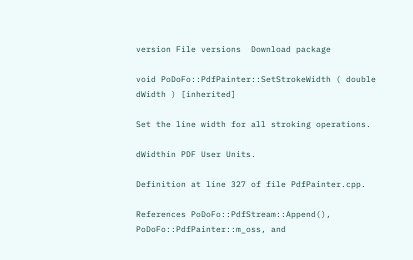version File versions  Download package

void PoDoFo::PdfPainter::SetStrokeWidth ( double  dWidth ) [inherited]

Set the line width for all stroking operations.

dWidthin PDF User Units.

Definition at line 327 of file PdfPainter.cpp.

References PoDoFo::PdfStream::Append(), PoDoFo::PdfPainter::m_oss, and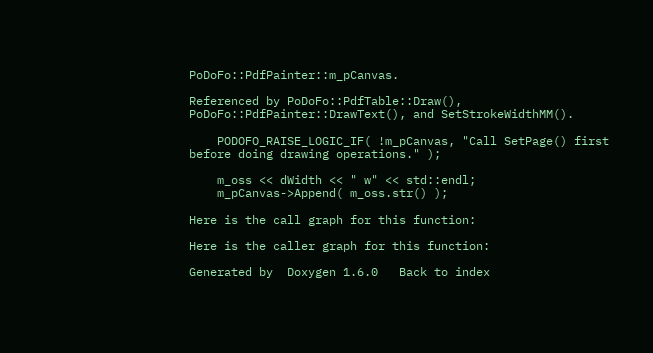PoDoFo::PdfPainter::m_pCanvas.

Referenced by PoDoFo::PdfTable::Draw(), PoDoFo::PdfPainter::DrawText(), and SetStrokeWidthMM().

    PODOFO_RAISE_LOGIC_IF( !m_pCanvas, "Call SetPage() first before doing drawing operations." );

    m_oss << dWidth << " w" << std::endl;
    m_pCanvas->Append( m_oss.str() );

Here is the call graph for this function:

Here is the caller graph for this function:

Generated by  Doxygen 1.6.0   Back to index